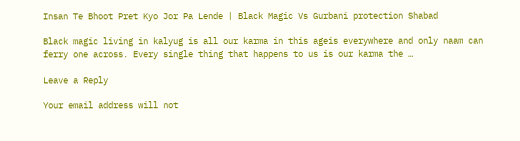Insan Te Bhoot Pret Kyo Jor Pa Lende | Black Magic Vs Gurbani protection Shabad

Black magic living in kalyug is all our karma in this ageis everywhere and only naam can ferry one across. Every single thing that happens to us is our karma the …

Leave a Reply

Your email address will not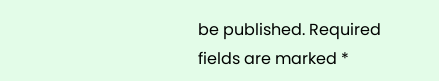be published. Required fields are marked *